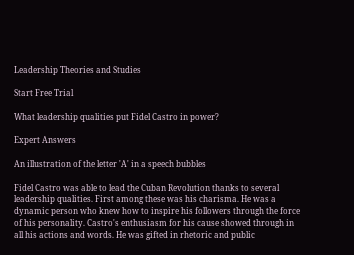Leadership Theories and Studies

Start Free Trial

What leadership qualities put Fidel Castro in power?

Expert Answers

An illustration of the letter 'A' in a speech bubbles

Fidel Castro was able to lead the Cuban Revolution thanks to several leadership qualities. First among these was his charisma. He was a dynamic person who knew how to inspire his followers through the force of his personality. Castro's enthusiasm for his cause showed through in all his actions and words. He was gifted in rhetoric and public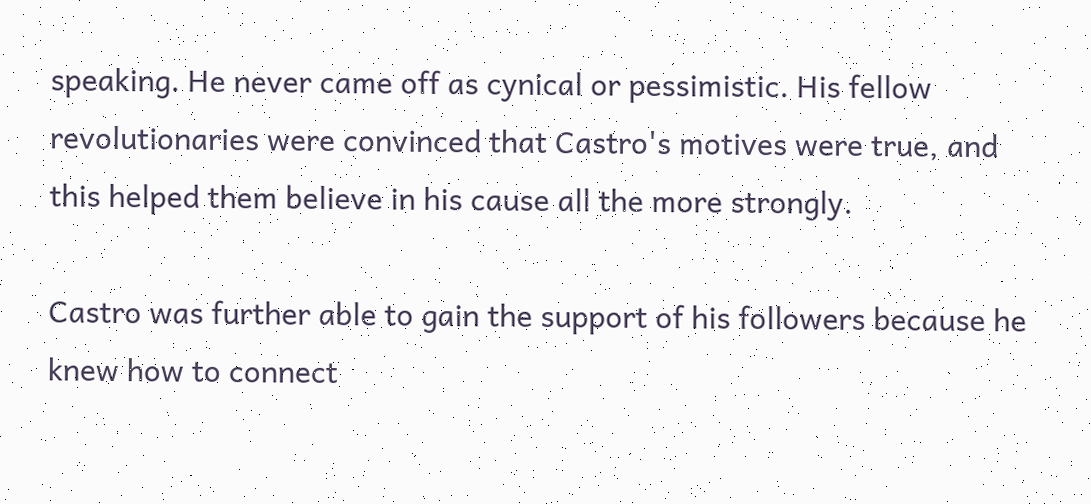speaking. He never came off as cynical or pessimistic. His fellow revolutionaries were convinced that Castro's motives were true, and this helped them believe in his cause all the more strongly.

Castro was further able to gain the support of his followers because he knew how to connect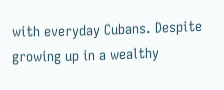with everyday Cubans. Despite growing up in a wealthy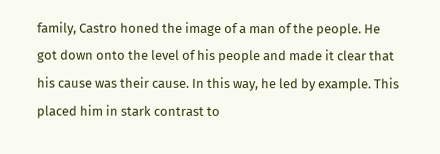family, Castro honed the image of a man of the people. He got down onto the level of his people and made it clear that his cause was their cause. In this way, he led by example. This placed him in stark contrast to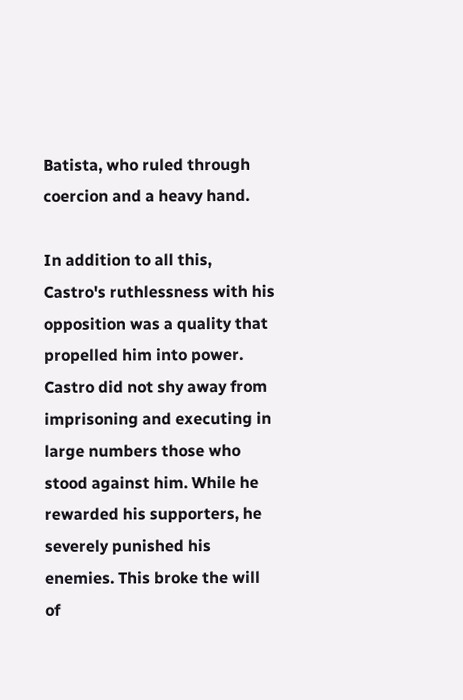Batista, who ruled through coercion and a heavy hand.

In addition to all this, Castro's ruthlessness with his opposition was a quality that propelled him into power. Castro did not shy away from imprisoning and executing in large numbers those who stood against him. While he rewarded his supporters, he severely punished his enemies. This broke the will of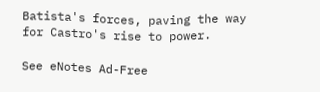Batista's forces, paving the way for Castro's rise to power.

See eNotes Ad-Free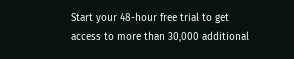Start your 48-hour free trial to get access to more than 30,000 additional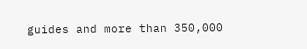guides and more than 350,000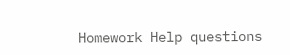Homework Help questions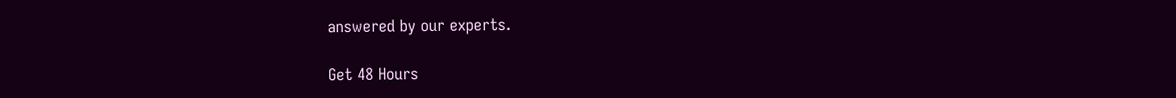answered by our experts.

Get 48 Hours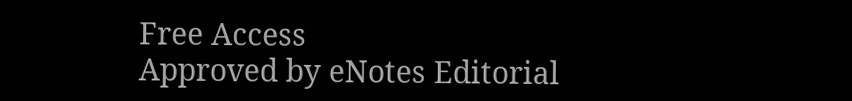Free Access
Approved by eNotes Editorial